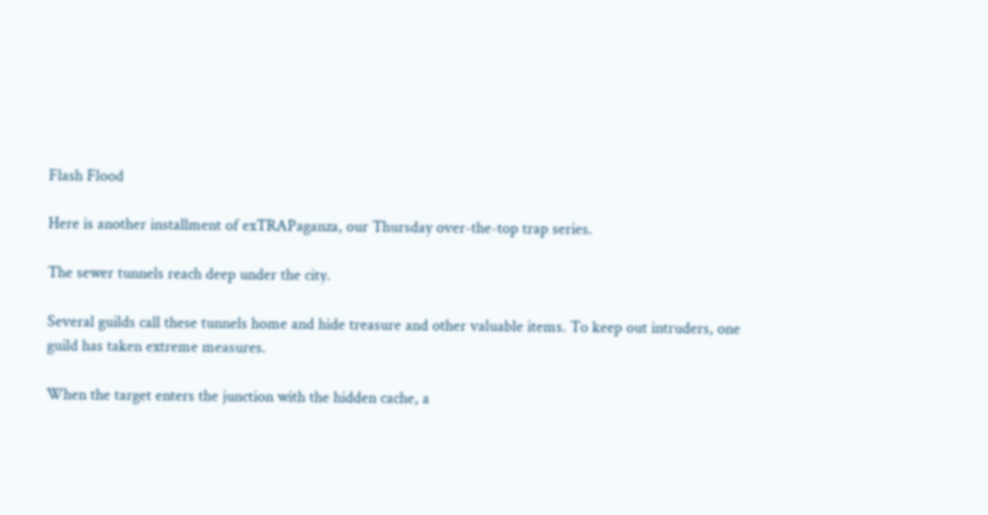Flash Flood

Here is another installment of exTRAPaganza, our Thursday over-the-top trap series.

The sewer tunnels reach deep under the city.

Several guilds call these tunnels home and hide treasure and other valuable items. To keep out intruders, one guild has taken extreme measures.

When the target enters the junction with the hidden cache, a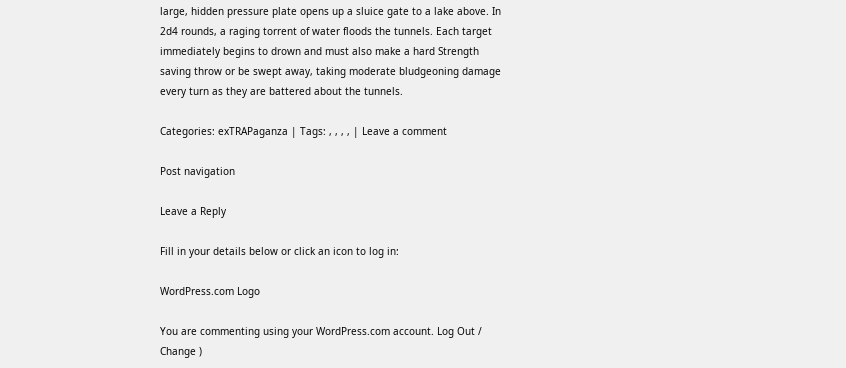large, hidden pressure plate opens up a sluice gate to a lake above. In 2d4 rounds, a raging torrent of water floods the tunnels. Each target immediately begins to drown and must also make a hard Strength saving throw or be swept away, taking moderate bludgeoning damage every turn as they are battered about the tunnels.

Categories: exTRAPaganza | Tags: , , , , | Leave a comment

Post navigation

Leave a Reply

Fill in your details below or click an icon to log in:

WordPress.com Logo

You are commenting using your WordPress.com account. Log Out /  Change )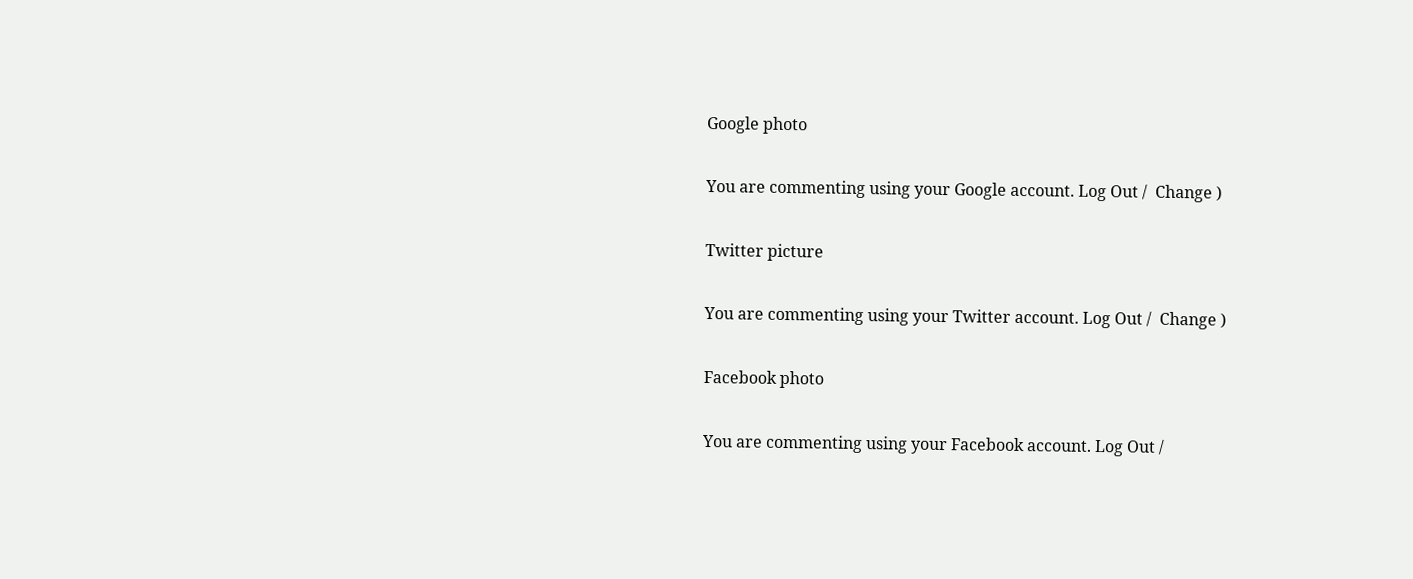Google photo

You are commenting using your Google account. Log Out /  Change )

Twitter picture

You are commenting using your Twitter account. Log Out /  Change )

Facebook photo

You are commenting using your Facebook account. Log Out /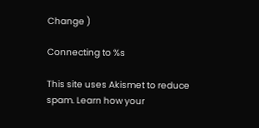Change )

Connecting to %s

This site uses Akismet to reduce spam. Learn how your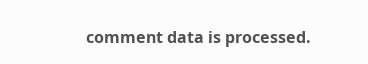comment data is processed.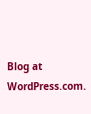Blog at WordPress.com.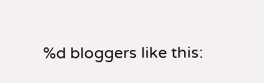%d bloggers like this: